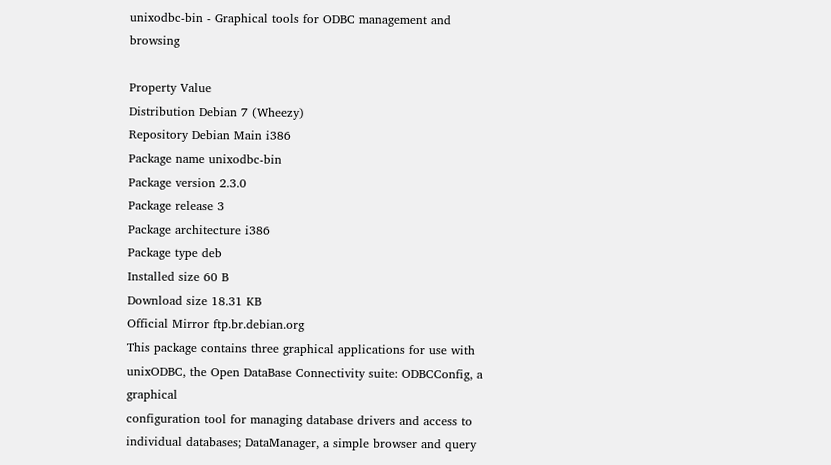unixodbc-bin - Graphical tools for ODBC management and browsing

Property Value
Distribution Debian 7 (Wheezy)
Repository Debian Main i386
Package name unixodbc-bin
Package version 2.3.0
Package release 3
Package architecture i386
Package type deb
Installed size 60 B
Download size 18.31 KB
Official Mirror ftp.br.debian.org
This package contains three graphical applications for use with
unixODBC, the Open DataBase Connectivity suite: ODBCConfig, a graphical
configuration tool for managing database drivers and access to
individual databases; DataManager, a simple browser and query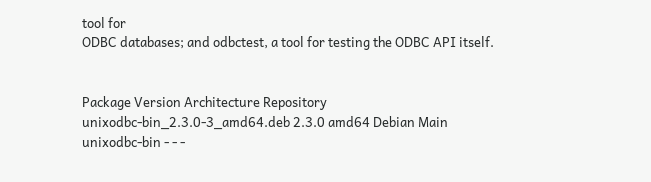tool for
ODBC databases; and odbctest, a tool for testing the ODBC API itself.


Package Version Architecture Repository
unixodbc-bin_2.3.0-3_amd64.deb 2.3.0 amd64 Debian Main
unixodbc-bin - - -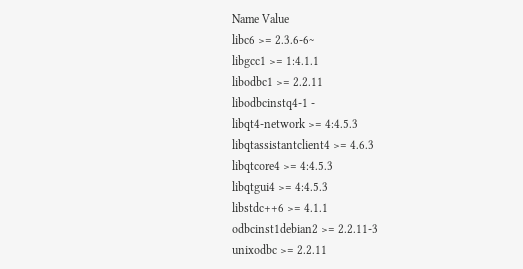Name Value
libc6 >= 2.3.6-6~
libgcc1 >= 1:4.1.1
libodbc1 >= 2.2.11
libodbcinstq4-1 -
libqt4-network >= 4:4.5.3
libqtassistantclient4 >= 4.6.3
libqtcore4 >= 4:4.5.3
libqtgui4 >= 4:4.5.3
libstdc++6 >= 4.1.1
odbcinst1debian2 >= 2.2.11-3
unixodbc >= 2.2.11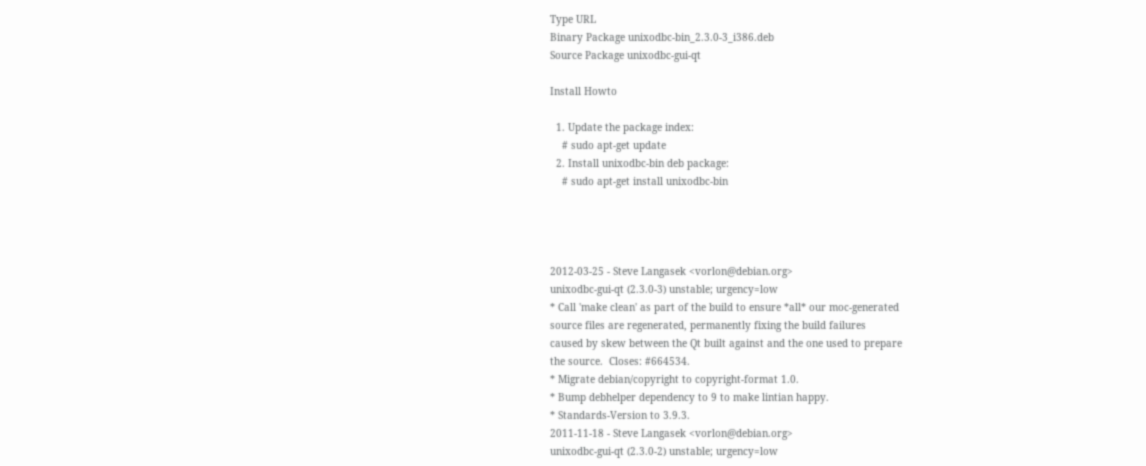Type URL
Binary Package unixodbc-bin_2.3.0-3_i386.deb
Source Package unixodbc-gui-qt

Install Howto

  1. Update the package index:
    # sudo apt-get update
  2. Install unixodbc-bin deb package:
    # sudo apt-get install unixodbc-bin




2012-03-25 - Steve Langasek <vorlon@debian.org>
unixodbc-gui-qt (2.3.0-3) unstable; urgency=low
* Call 'make clean' as part of the build to ensure *all* our moc-generated
source files are regenerated, permanently fixing the build failures
caused by skew between the Qt built against and the one used to prepare
the source.  Closes: #664534.
* Migrate debian/copyright to copyright-format 1.0.
* Bump debhelper dependency to 9 to make lintian happy.
* Standards-Version to 3.9.3.
2011-11-18 - Steve Langasek <vorlon@debian.org>
unixodbc-gui-qt (2.3.0-2) unstable; urgency=low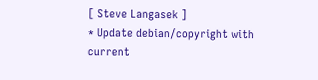[ Steve Langasek ]
* Update debian/copyright with current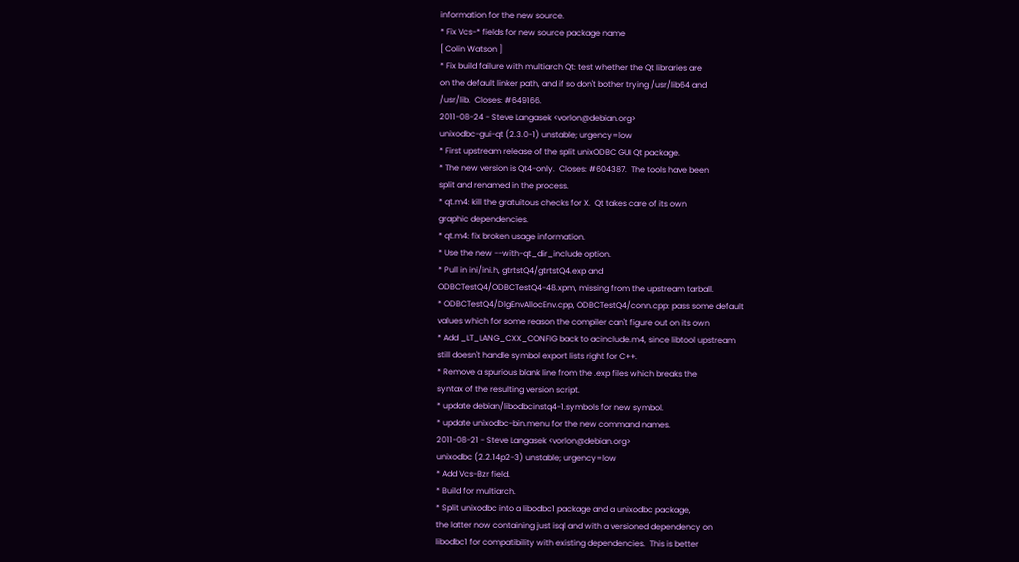information for the new source.
* Fix Vcs-* fields for new source package name
[ Colin Watson ]
* Fix build failure with multiarch Qt: test whether the Qt libraries are
on the default linker path, and if so don't bother trying /usr/lib64 and
/usr/lib.  Closes: #649166.
2011-08-24 - Steve Langasek <vorlon@debian.org>
unixodbc-gui-qt (2.3.0-1) unstable; urgency=low
* First upstream release of the split unixODBC GUI Qt package.
* The new version is Qt4-only.  Closes: #604387.  The tools have been
split and renamed in the process.
* qt.m4: kill the gratuitous checks for X.  Qt takes care of its own
graphic dependencies.
* qt.m4: fix broken usage information.
* Use the new --with-qt_dir_include option.
* Pull in ini/ini.h, gtrtstQ4/gtrtstQ4.exp and
ODBCTestQ4/ODBCTestQ4-48.xpm, missing from the upstream tarball.
* ODBCTestQ4/DlgEnvAllocEnv.cpp, ODBCTestQ4/conn.cpp: pass some default
values which for some reason the compiler can't figure out on its own
* Add _LT_LANG_CXX_CONFIG back to acinclude.m4, since libtool upstream
still doesn't handle symbol export lists right for C++.
* Remove a spurious blank line from the .exp files which breaks the
syntax of the resulting version script.
* update debian/libodbcinstq4-1.symbols for new symbol.
* update unixodbc-bin.menu for the new command names.
2011-08-21 - Steve Langasek <vorlon@debian.org>
unixodbc (2.2.14p2-3) unstable; urgency=low
* Add Vcs-Bzr field.
* Build for multiarch.
* Split unixodbc into a libodbc1 package and a unixodbc package,
the latter now containing just isql and with a versioned dependency on
libodbc1 for compatibility with existing dependencies.  This is better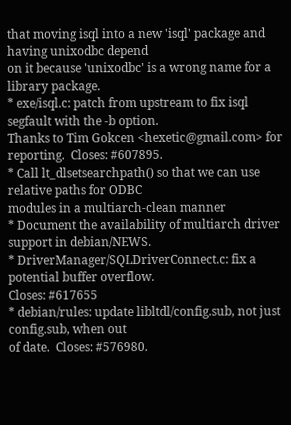that moving isql into a new 'isql' package and having unixodbc depend
on it because 'unixodbc' is a wrong name for a library package.
* exe/isql.c: patch from upstream to fix isql segfault with the -b option.
Thanks to Tim Gokcen <hexetic@gmail.com> for reporting.  Closes: #607895.
* Call lt_dlsetsearchpath() so that we can use relative paths for ODBC
modules in a multiarch-clean manner
* Document the availability of multiarch driver support in debian/NEWS.
* DriverManager/SQLDriverConnect.c: fix a potential buffer overflow.
Closes: #617655
* debian/rules: update libltdl/config.sub, not just config.sub, when out
of date.  Closes: #576980.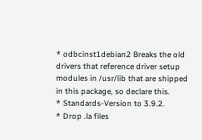* odbcinst1debian2 Breaks the old drivers that reference driver setup
modules in /usr/lib that are shipped in this package, so declare this.
* Standards-Version to 3.9.2.
* Drop .la files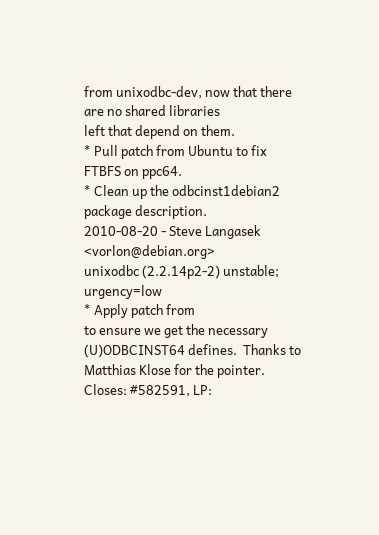from unixodbc-dev, now that there are no shared libraries
left that depend on them.
* Pull patch from Ubuntu to fix FTBFS on ppc64.
* Clean up the odbcinst1debian2 package description.
2010-08-20 - Steve Langasek <vorlon@debian.org>
unixodbc (2.2.14p2-2) unstable; urgency=low
* Apply patch from
to ensure we get the necessary (U)ODBCINST64 defines.  Thanks to
Matthias Klose for the pointer.  Closes: #582591, LP: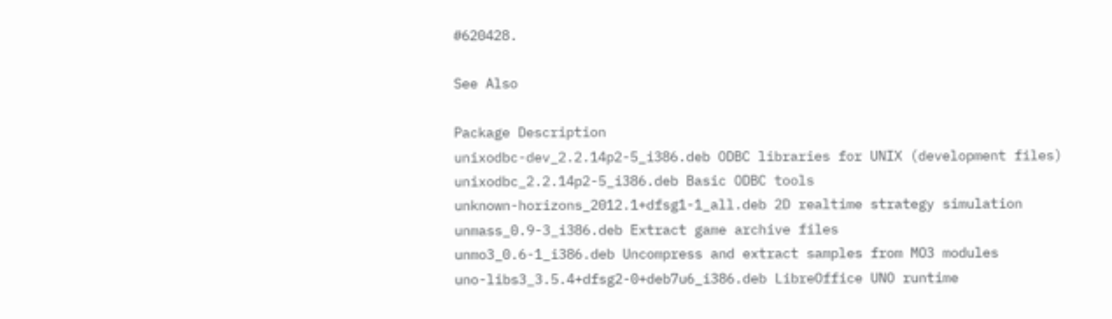#620428.

See Also

Package Description
unixodbc-dev_2.2.14p2-5_i386.deb ODBC libraries for UNIX (development files)
unixodbc_2.2.14p2-5_i386.deb Basic ODBC tools
unknown-horizons_2012.1+dfsg1-1_all.deb 2D realtime strategy simulation
unmass_0.9-3_i386.deb Extract game archive files
unmo3_0.6-1_i386.deb Uncompress and extract samples from MO3 modules
uno-libs3_3.5.4+dfsg2-0+deb7u6_i386.deb LibreOffice UNO runtime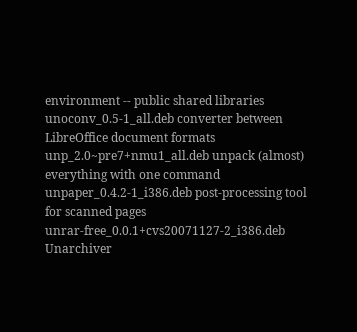environment -- public shared libraries
unoconv_0.5-1_all.deb converter between LibreOffice document formats
unp_2.0~pre7+nmu1_all.deb unpack (almost) everything with one command
unpaper_0.4.2-1_i386.deb post-processing tool for scanned pages
unrar-free_0.0.1+cvs20071127-2_i386.deb Unarchiver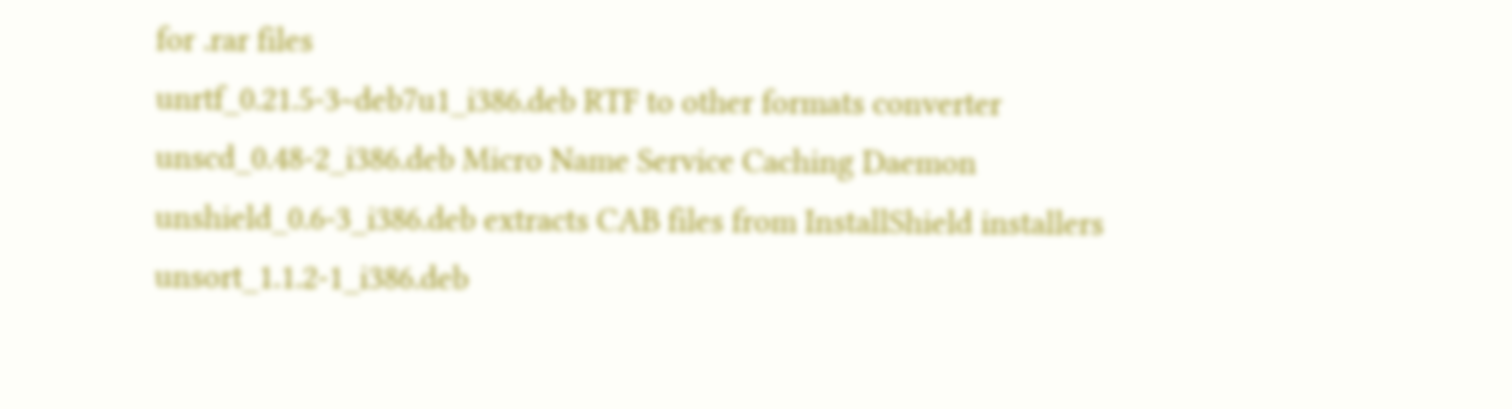for .rar files
unrtf_0.21.5-3~deb7u1_i386.deb RTF to other formats converter
unscd_0.48-2_i386.deb Micro Name Service Caching Daemon
unshield_0.6-3_i386.deb extracts CAB files from InstallShield installers
unsort_1.1.2-1_i386.deb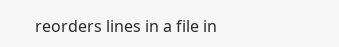reorders lines in a file in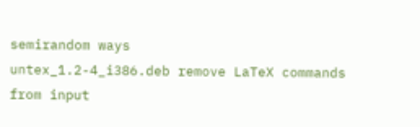semirandom ways
untex_1.2-4_i386.deb remove LaTeX commands from input